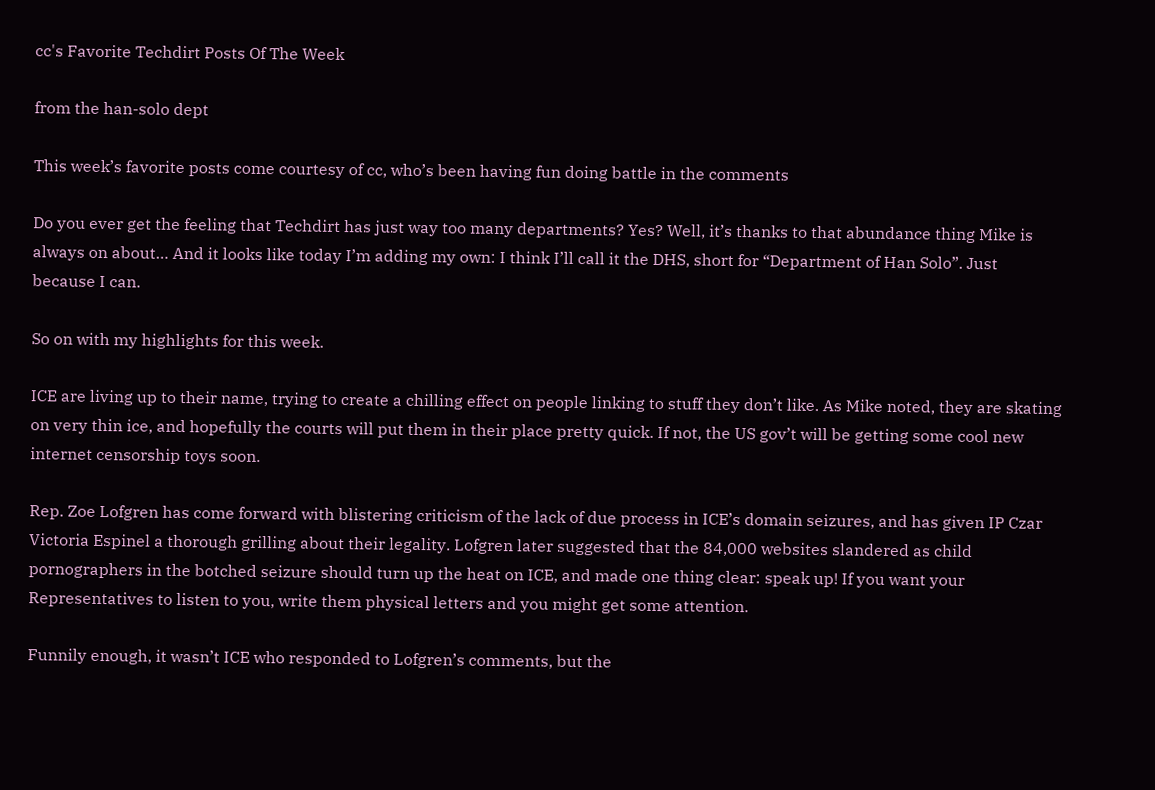cc's Favorite Techdirt Posts Of The Week

from the han-solo dept

This week’s favorite posts come courtesy of cc, who’s been having fun doing battle in the comments

Do you ever get the feeling that Techdirt has just way too many departments? Yes? Well, it’s thanks to that abundance thing Mike is always on about… And it looks like today I’m adding my own: I think I’ll call it the DHS, short for “Department of Han Solo”. Just because I can.

So on with my highlights for this week.

ICE are living up to their name, trying to create a chilling effect on people linking to stuff they don’t like. As Mike noted, they are skating on very thin ice, and hopefully the courts will put them in their place pretty quick. If not, the US gov’t will be getting some cool new internet censorship toys soon.

Rep. Zoe Lofgren has come forward with blistering criticism of the lack of due process in ICE’s domain seizures, and has given IP Czar Victoria Espinel a thorough grilling about their legality. Lofgren later suggested that the 84,000 websites slandered as child pornographers in the botched seizure should turn up the heat on ICE, and made one thing clear: speak up! If you want your Representatives to listen to you, write them physical letters and you might get some attention.

Funnily enough, it wasn’t ICE who responded to Lofgren’s comments, but the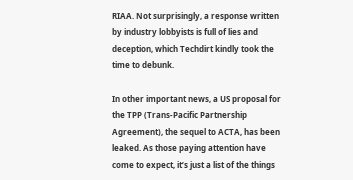RIAA. Not surprisingly, a response written by industry lobbyists is full of lies and deception, which Techdirt kindly took the time to debunk.

In other important news, a US proposal for the TPP (Trans-Pacific Partnership Agreement), the sequel to ACTA, has been leaked. As those paying attention have come to expect, it’s just a list of the things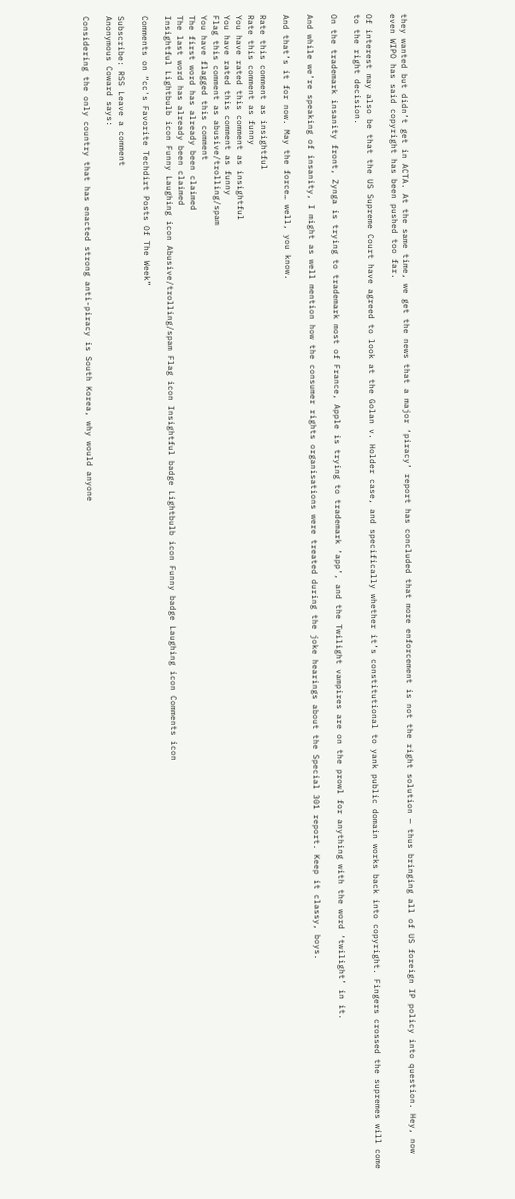they wanted but didn’t get in ACTA. At the same time, we get the news that a major ‘piracy’ report has concluded that more enforcement is not the right solution — thus bringing all of US foreign IP policy into question. Hey, now even WIPO has said copyright has been pushed too far.

Of interest may also be that the US Supreme Court have agreed to look at the Golan v. Holder case, and specifically whether it’s constitutional to yank public domain works back into copyright. Fingers crossed the supremes will come to the right decision.

On the trademark insanity front, Zynga is trying to trademark most of France, Apple is trying to trademark ‘app’, and the Twilight vampires are on the prowl for anything with the word ‘twilight’ in it.

And while we’re speaking of insanity, I might as well mention how the consumer rights organisations were treated during the joke hearings about the Special 301 report. Keep it classy, boys.

And that’s it for now. May the force… well, you know.

Rate this comment as insightful
Rate this comment as funny
You have rated this comment as insightful
You have rated this comment as funny
Flag this comment as abusive/trolling/spam
You have flagged this comment
The first word has already been claimed
The last word has already been claimed
Insightful Lightbulb icon Funny Laughing icon Abusive/trolling/spam Flag icon Insightful badge Lightbulb icon Funny badge Laughing icon Comments icon

Comments on “cc's Favorite Techdirt Posts Of The Week”

Subscribe: RSS Leave a comment
Anonymous Coward says:

Considering the only country that has enacted strong anti-piracy is South Korea, why would anyone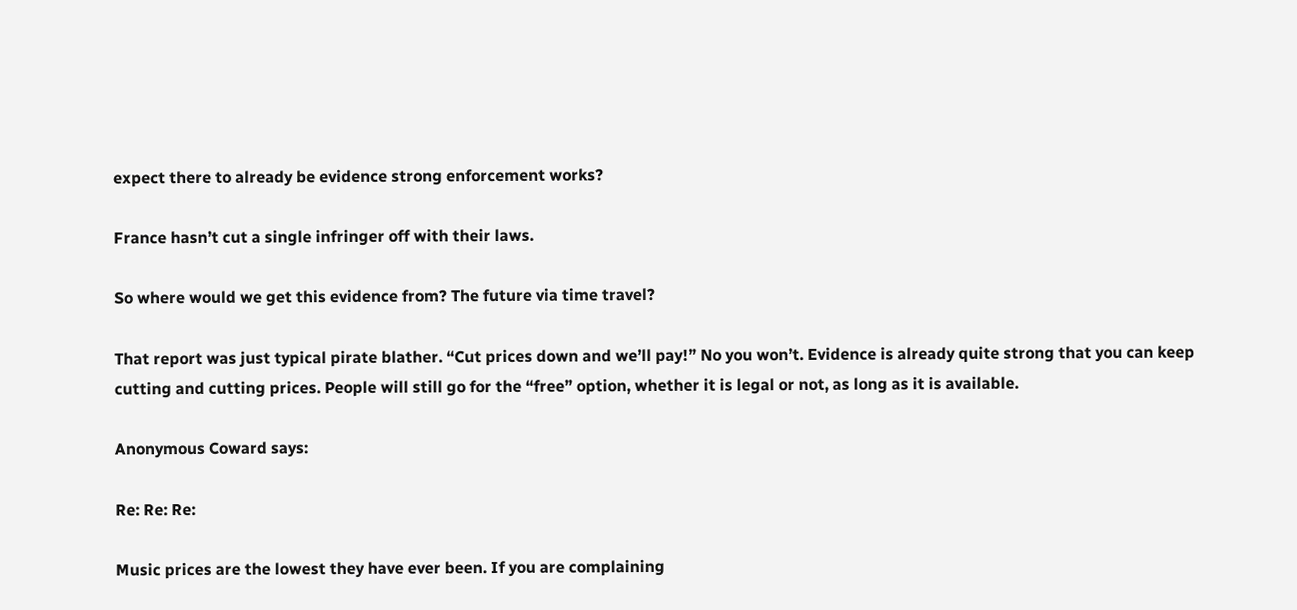expect there to already be evidence strong enforcement works?

France hasn’t cut a single infringer off with their laws.

So where would we get this evidence from? The future via time travel?

That report was just typical pirate blather. “Cut prices down and we’ll pay!” No you won’t. Evidence is already quite strong that you can keep cutting and cutting prices. People will still go for the “free” option, whether it is legal or not, as long as it is available.

Anonymous Coward says:

Re: Re: Re:

Music prices are the lowest they have ever been. If you are complaining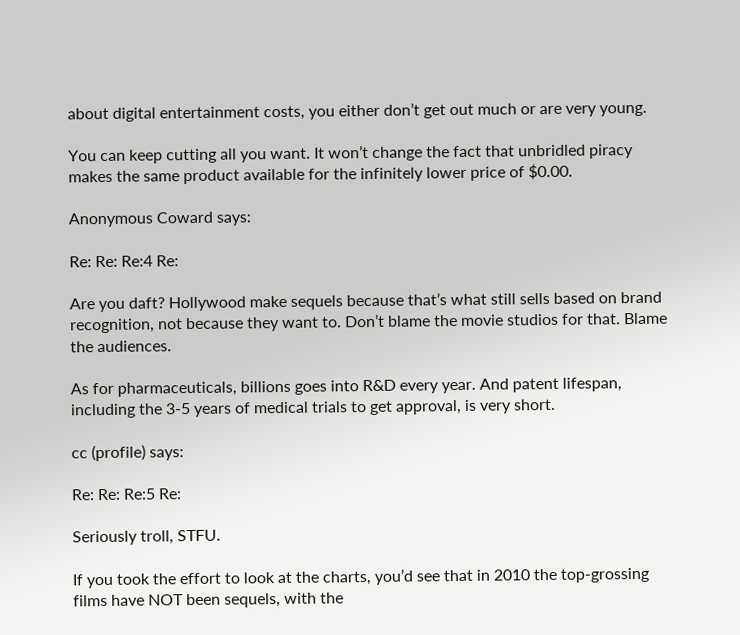about digital entertainment costs, you either don’t get out much or are very young.

You can keep cutting all you want. It won’t change the fact that unbridled piracy makes the same product available for the infinitely lower price of $0.00.

Anonymous Coward says:

Re: Re: Re:4 Re:

Are you daft? Hollywood make sequels because that’s what still sells based on brand recognition, not because they want to. Don’t blame the movie studios for that. Blame the audiences.

As for pharmaceuticals, billions goes into R&D every year. And patent lifespan, including the 3-5 years of medical trials to get approval, is very short.

cc (profile) says:

Re: Re: Re:5 Re:

Seriously troll, STFU.

If you took the effort to look at the charts, you’d see that in 2010 the top-grossing films have NOT been sequels, with the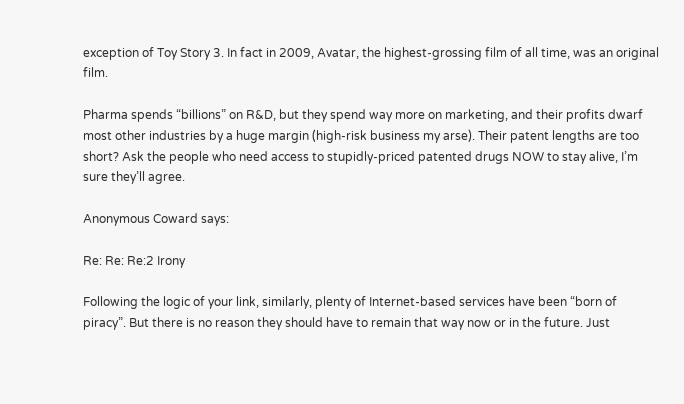exception of Toy Story 3. In fact in 2009, Avatar, the highest-grossing film of all time, was an original film.

Pharma spends “billions” on R&D, but they spend way more on marketing, and their profits dwarf most other industries by a huge margin (high-risk business my arse). Their patent lengths are too short? Ask the people who need access to stupidly-priced patented drugs NOW to stay alive, I’m sure they’ll agree.

Anonymous Coward says:

Re: Re: Re:2 Irony

Following the logic of your link, similarly, plenty of Internet-based services have been “born of piracy”. But there is no reason they should have to remain that way now or in the future. Just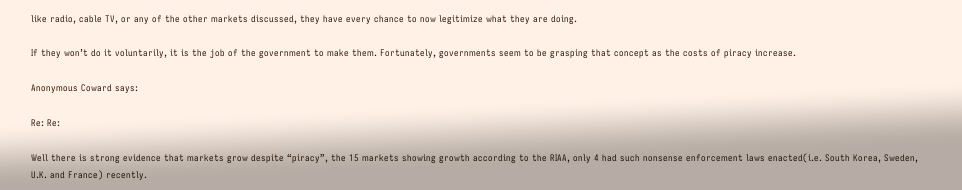like radio, cable TV, or any of the other markets discussed, they have every chance to now legitimize what they are doing.

If they won’t do it voluntarily, it is the job of the government to make them. Fortunately, governments seem to be grasping that concept as the costs of piracy increase.

Anonymous Coward says:

Re: Re:

Well there is strong evidence that markets grow despite “piracy”, the 15 markets showing growth according to the RIAA, only 4 had such nonsense enforcement laws enacted(i.e. South Korea, Sweden, U.K. and France) recently.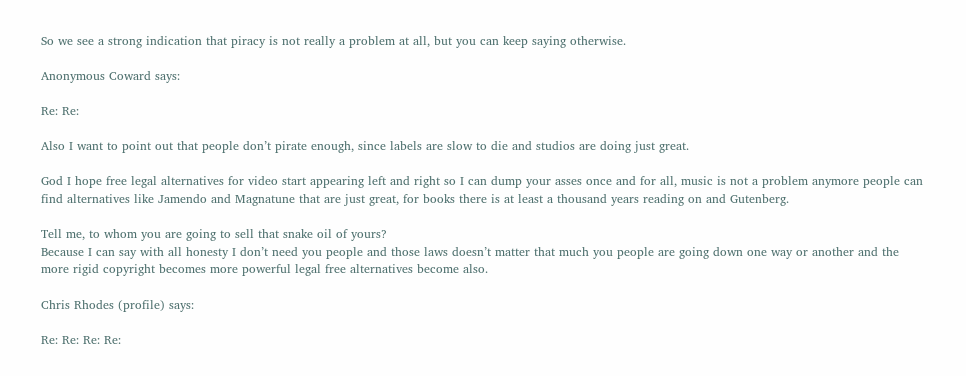So we see a strong indication that piracy is not really a problem at all, but you can keep saying otherwise.

Anonymous Coward says:

Re: Re:

Also I want to point out that people don’t pirate enough, since labels are slow to die and studios are doing just great.

God I hope free legal alternatives for video start appearing left and right so I can dump your asses once and for all, music is not a problem anymore people can find alternatives like Jamendo and Magnatune that are just great, for books there is at least a thousand years reading on and Gutenberg.

Tell me, to whom you are going to sell that snake oil of yours?
Because I can say with all honesty I don’t need you people and those laws doesn’t matter that much you people are going down one way or another and the more rigid copyright becomes more powerful legal free alternatives become also.

Chris Rhodes (profile) says:

Re: Re: Re: Re: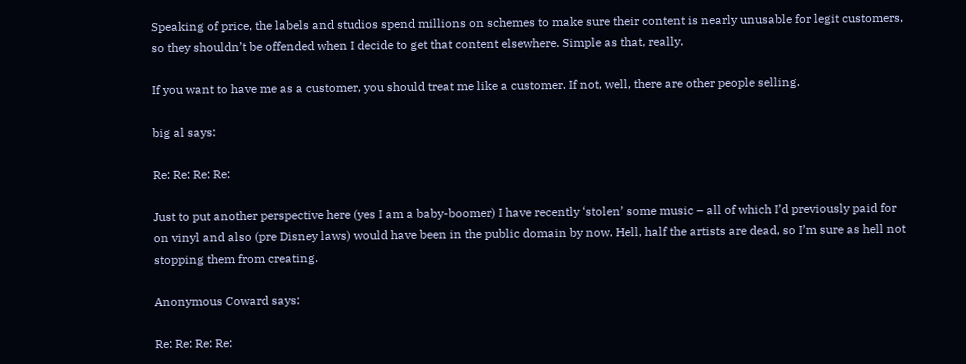Speaking of price, the labels and studios spend millions on schemes to make sure their content is nearly unusable for legit customers, so they shouldn’t be offended when I decide to get that content elsewhere. Simple as that, really.

If you want to have me as a customer, you should treat me like a customer. If not, well, there are other people selling.

big al says:

Re: Re: Re: Re:

Just to put another perspective here (yes I am a baby-boomer) I have recently ‘stolen’ some music – all of which I’d previously paid for on vinyl and also (pre Disney laws) would have been in the public domain by now. Hell, half the artists are dead, so I’m sure as hell not stopping them from creating.

Anonymous Coward says:

Re: Re: Re: Re: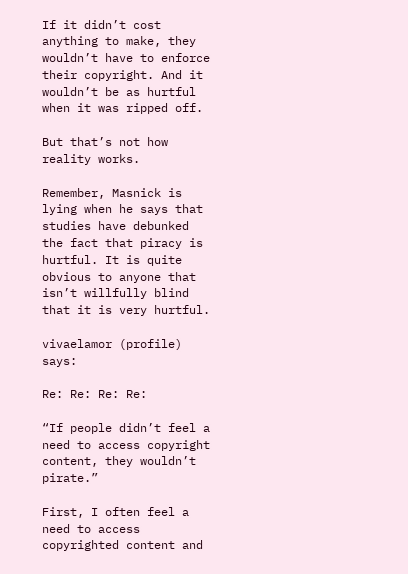If it didn’t cost anything to make, they wouldn’t have to enforce their copyright. And it wouldn’t be as hurtful when it was ripped off.

But that’s not how reality works.

Remember, Masnick is lying when he says that studies have debunked the fact that piracy is hurtful. It is quite obvious to anyone that isn’t willfully blind that it is very hurtful.

vivaelamor (profile) says:

Re: Re: Re: Re:

“If people didn’t feel a need to access copyright content, they wouldn’t pirate.”

First, I often feel a need to access copyrighted content and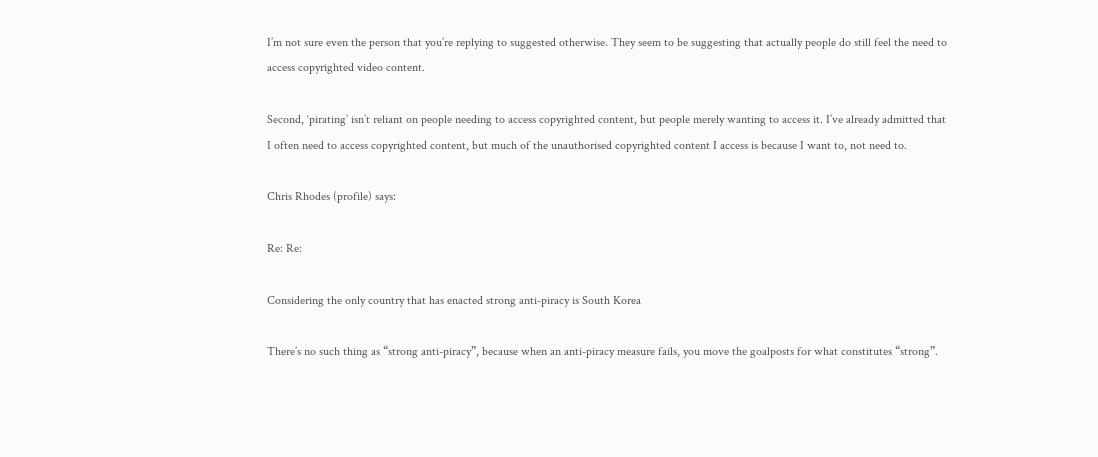I’m not sure even the person that you’re replying to suggested otherwise. They seem to be suggesting that actually people do still feel the need to access copyrighted video content.

Second, ‘pirating’ isn’t reliant on people needing to access copyrighted content, but people merely wanting to access it. I’ve already admitted that I often need to access copyrighted content, but much of the unauthorised copyrighted content I access is because I want to, not need to.

Chris Rhodes (profile) says:

Re: Re:

Considering the only country that has enacted strong anti-piracy is South Korea

There’s no such thing as “strong anti-piracy”, because when an anti-piracy measure fails, you move the goalposts for what constitutes “strong”.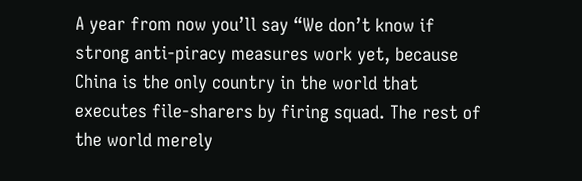A year from now you’ll say “We don’t know if strong anti-piracy measures work yet, because China is the only country in the world that executes file-sharers by firing squad. The rest of the world merely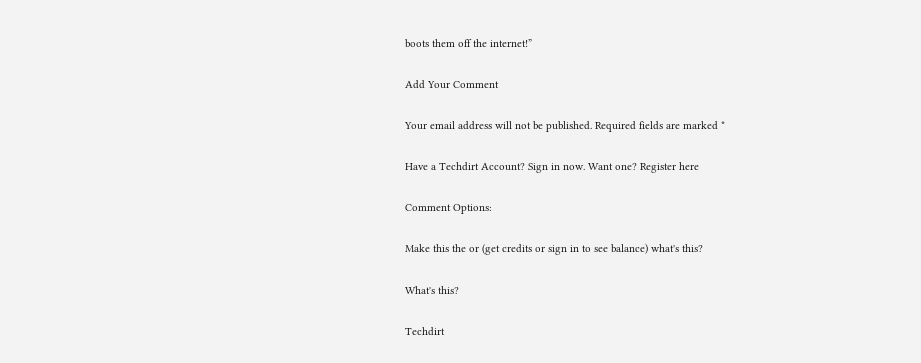boots them off the internet!”

Add Your Comment

Your email address will not be published. Required fields are marked *

Have a Techdirt Account? Sign in now. Want one? Register here

Comment Options:

Make this the or (get credits or sign in to see balance) what's this?

What's this?

Techdirt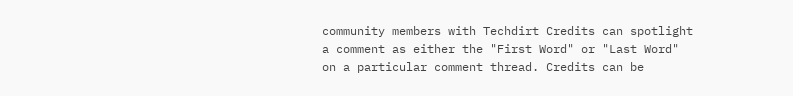community members with Techdirt Credits can spotlight a comment as either the "First Word" or "Last Word" on a particular comment thread. Credits can be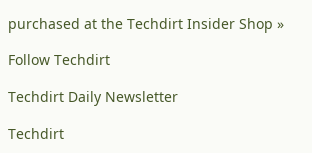purchased at the Techdirt Insider Shop »

Follow Techdirt

Techdirt Daily Newsletter

Techdirt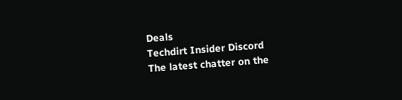Deals
Techdirt Insider Discord
The latest chatter on the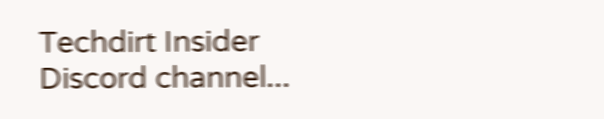Techdirt Insider Discord channel...